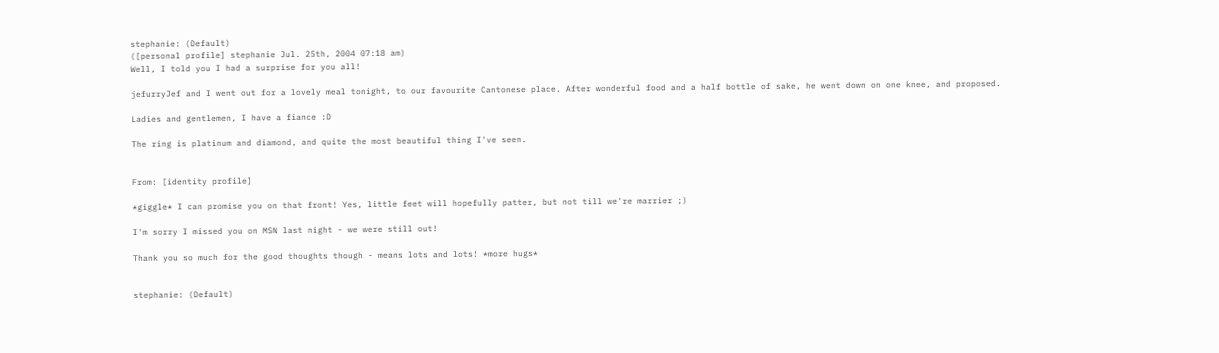stephanie: (Default)
([personal profile] stephanie Jul. 25th, 2004 07:18 am)
Well, I told you I had a surprise for you all!

jefurryJef and I went out for a lovely meal tonight, to our favourite Cantonese place. After wonderful food and a half bottle of sake, he went down on one knee, and proposed.

Ladies and gentlemen, I have a fiance :D

The ring is platinum and diamond, and quite the most beautiful thing I've seen.


From: [identity profile]

*giggle* I can promise you on that front! Yes, little feet will hopefully patter, but not till we're marrier ;)

I'm sorry I missed you on MSN last night - we were still out!

Thank you so much for the good thoughts though - means lots and lots! *more hugs*


stephanie: (Default)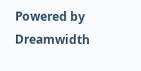Powered by Dreamwidth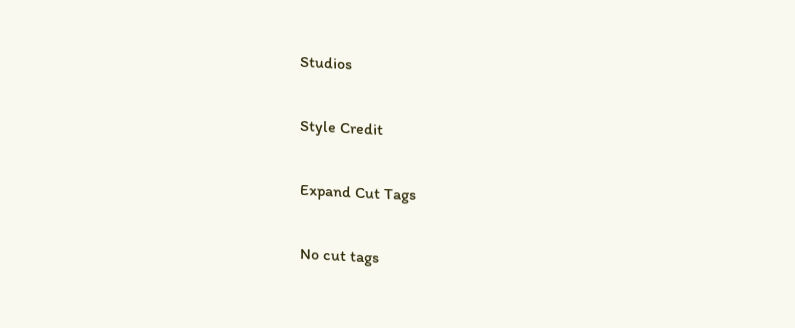Studios

Style Credit

Expand Cut Tags

No cut tags